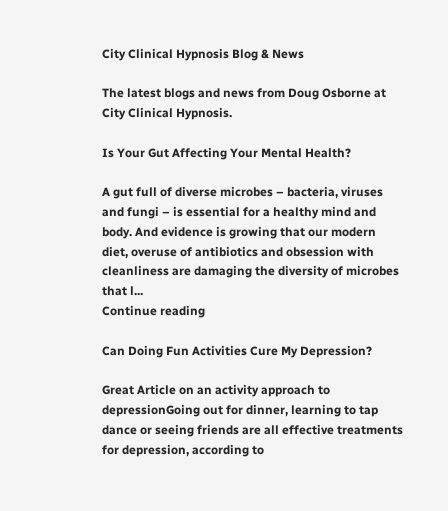City Clinical Hypnosis Blog & News

The latest blogs and news from Doug Osborne at City Clinical Hypnosis.

Is Your Gut Affecting Your Mental Health?

A gut full of diverse microbes – bacteria, viruses and fungi – is essential for a healthy mind and body. And evidence is growing that our modern diet, overuse of antibiotics and obsession with cleanliness are damaging the diversity of microbes that l...
Continue reading

Can Doing Fun Activities Cure My Depression?

Great Article on an activity approach to depressionGoing out for dinner, learning to tap dance or seeing friends are all effective treatments for depression, according to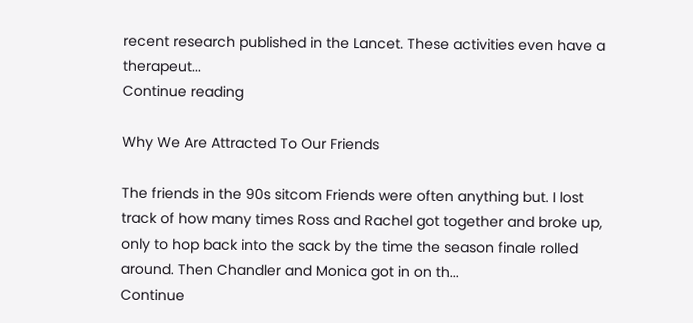recent research published in the Lancet. These activities even have a therapeut...
Continue reading

Why We Are Attracted To Our Friends

The friends in the 90s sitcom Friends were often anything but. I lost track of how many times Ross and Rachel got together and broke up, only to hop back into the sack by the time the season finale rolled around. Then Chandler and Monica got in on th...
Continue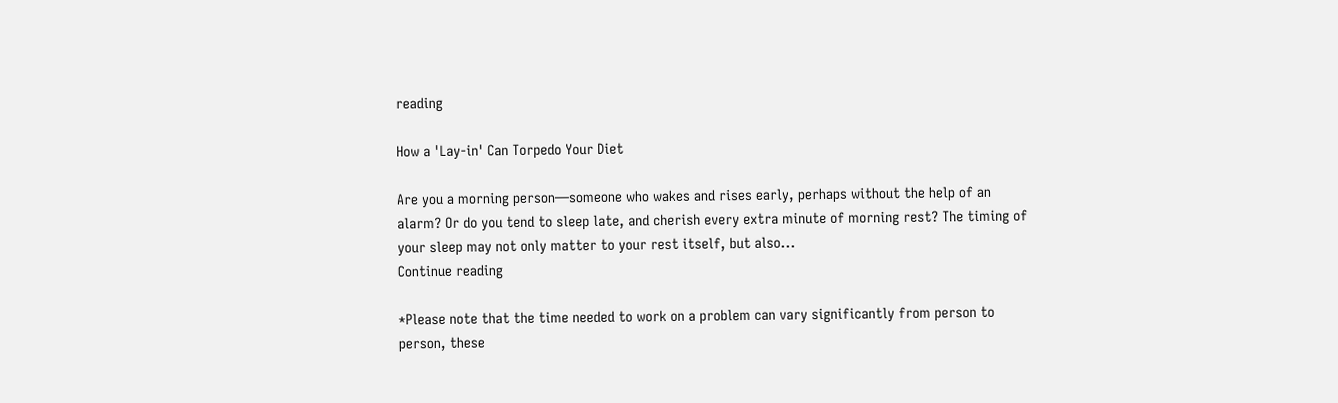reading

How a 'Lay-in' Can Torpedo Your Diet

Are you a morning person—someone who wakes and rises early, perhaps without the help of an alarm? Or do you tend to sleep late, and cherish every extra minute of morning rest? The timing of your sleep may not only matter to your rest itself, but also...
Continue reading

*Please note that the time needed to work on a problem can vary significantly from person to person, these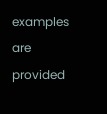examples are provided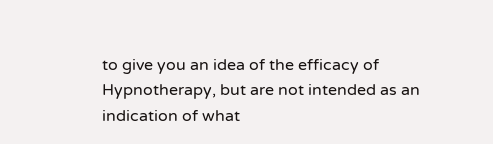to give you an idea of the efficacy of Hypnotherapy, but are not intended as an indication of what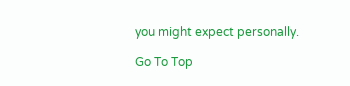you might expect personally.

Go To Top